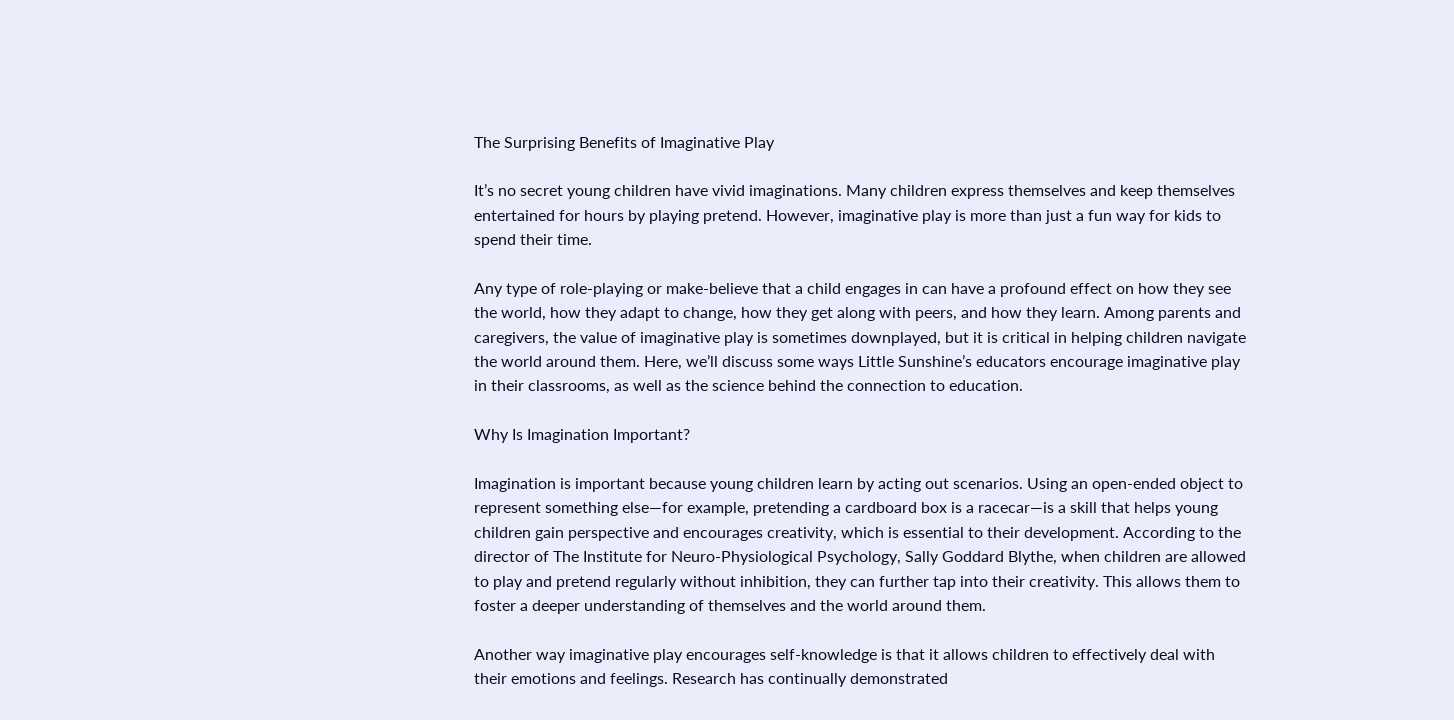The Surprising Benefits of Imaginative Play

It’s no secret young children have vivid imaginations. Many children express themselves and keep themselves entertained for hours by playing pretend. However, imaginative play is more than just a fun way for kids to spend their time.

Any type of role-playing or make-believe that a child engages in can have a profound effect on how they see the world, how they adapt to change, how they get along with peers, and how they learn. Among parents and caregivers, the value of imaginative play is sometimes downplayed, but it is critical in helping children navigate the world around them. Here, we’ll discuss some ways Little Sunshine’s educators encourage imaginative play in their classrooms, as well as the science behind the connection to education.

Why Is Imagination Important?

Imagination is important because young children learn by acting out scenarios. Using an open-ended object to represent something else—for example, pretending a cardboard box is a racecar—is a skill that helps young children gain perspective and encourages creativity, which is essential to their development. According to the director of The Institute for Neuro-Physiological Psychology, Sally Goddard Blythe, when children are allowed to play and pretend regularly without inhibition, they can further tap into their creativity. This allows them to foster a deeper understanding of themselves and the world around them.

Another way imaginative play encourages self-knowledge is that it allows children to effectively deal with their emotions and feelings. Research has continually demonstrated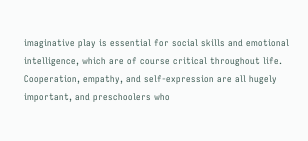imaginative play is essential for social skills and emotional intelligence, which are of course critical throughout life. Cooperation, empathy, and self-expression are all hugely important, and preschoolers who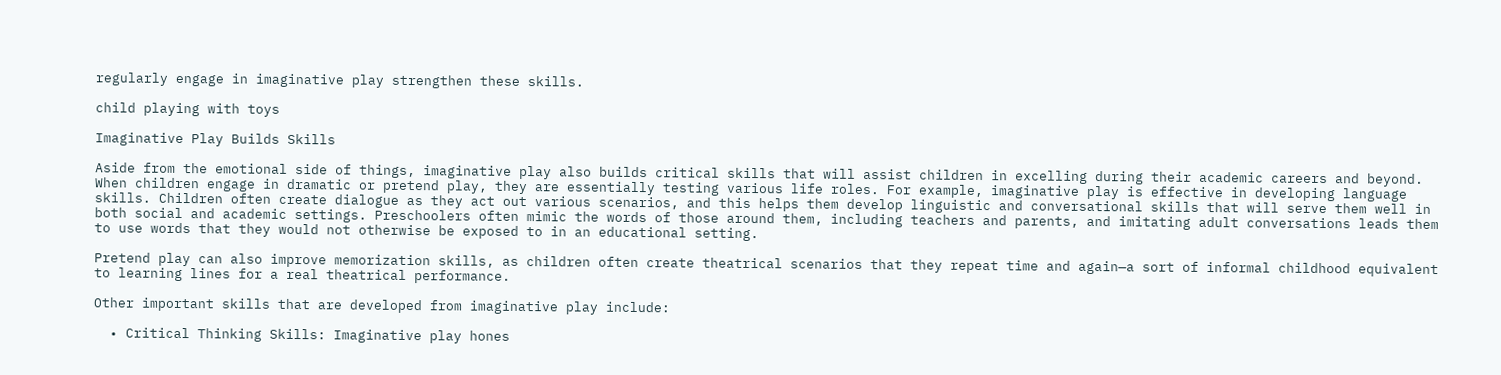regularly engage in imaginative play strengthen these skills.

child playing with toys

Imaginative Play Builds Skills

Aside from the emotional side of things, imaginative play also builds critical skills that will assist children in excelling during their academic careers and beyond. When children engage in dramatic or pretend play, they are essentially testing various life roles. For example, imaginative play is effective in developing language skills. Children often create dialogue as they act out various scenarios, and this helps them develop linguistic and conversational skills that will serve them well in both social and academic settings. Preschoolers often mimic the words of those around them, including teachers and parents, and imitating adult conversations leads them to use words that they would not otherwise be exposed to in an educational setting.

Pretend play can also improve memorization skills, as children often create theatrical scenarios that they repeat time and again—a sort of informal childhood equivalent to learning lines for a real theatrical performance.

Other important skills that are developed from imaginative play include:

  • Critical Thinking Skills: Imaginative play hones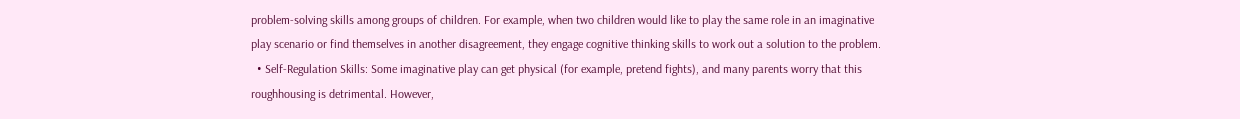problem-solving skills among groups of children. For example, when two children would like to play the same role in an imaginative play scenario or find themselves in another disagreement, they engage cognitive thinking skills to work out a solution to the problem.
  • Self-Regulation Skills: Some imaginative play can get physical (for example, pretend fights), and many parents worry that this roughhousing is detrimental. However,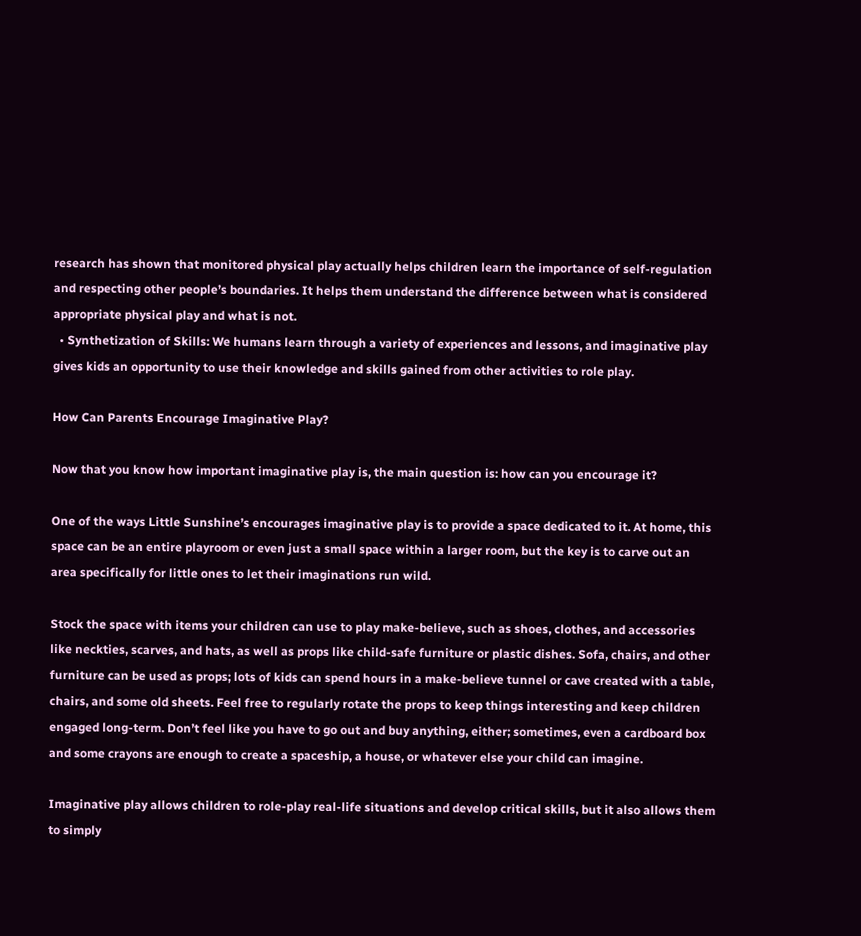research has shown that monitored physical play actually helps children learn the importance of self-regulation and respecting other people’s boundaries. It helps them understand the difference between what is considered appropriate physical play and what is not.
  • Synthetization of Skills: We humans learn through a variety of experiences and lessons, and imaginative play gives kids an opportunity to use their knowledge and skills gained from other activities to role play.

How Can Parents Encourage Imaginative Play?

Now that you know how important imaginative play is, the main question is: how can you encourage it?

One of the ways Little Sunshine’s encourages imaginative play is to provide a space dedicated to it. At home, this space can be an entire playroom or even just a small space within a larger room, but the key is to carve out an area specifically for little ones to let their imaginations run wild.

Stock the space with items your children can use to play make-believe, such as shoes, clothes, and accessories like neckties, scarves, and hats, as well as props like child-safe furniture or plastic dishes. Sofa, chairs, and other furniture can be used as props; lots of kids can spend hours in a make-believe tunnel or cave created with a table, chairs, and some old sheets. Feel free to regularly rotate the props to keep things interesting and keep children engaged long-term. Don’t feel like you have to go out and buy anything, either; sometimes, even a cardboard box and some crayons are enough to create a spaceship, a house, or whatever else your child can imagine.

Imaginative play allows children to role-play real-life situations and develop critical skills, but it also allows them to simply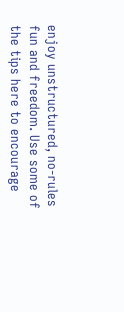enjoy unstructured, no-rules fun and freedom. Use some of the tips here to encourage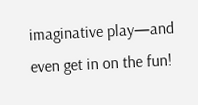imaginative play—and even get in on the fun!